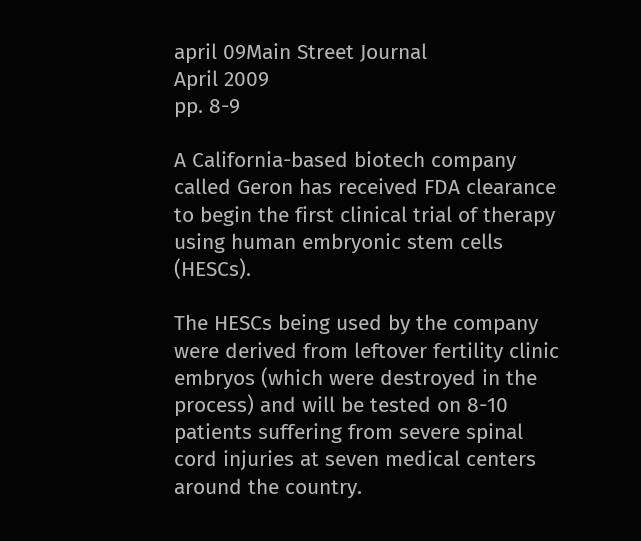april 09Main Street Journal
April 2009
pp. 8-9

A California-based biotech company called Geron has received FDA clearance to begin the first clinical trial of therapy using human embryonic stem cells (HESCs).

The HESCs being used by the company were derived from leftover fertility clinic embryos (which were destroyed in the process) and will be tested on 8-10 patients suffering from severe spinal cord injuries at seven medical centers around the country.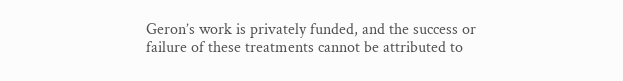Geron’s work is privately funded, and the success or failure of these treatments cannot be attributed to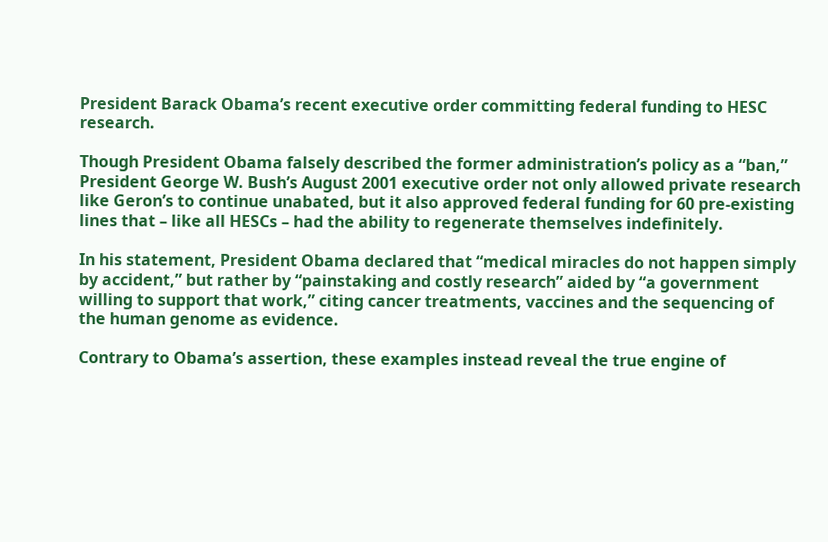President Barack Obama’s recent executive order committing federal funding to HESC research.

Though President Obama falsely described the former administration’s policy as a “ban,” President George W. Bush’s August 2001 executive order not only allowed private research like Geron’s to continue unabated, but it also approved federal funding for 60 pre-existing lines that – like all HESCs – had the ability to regenerate themselves indefinitely.

In his statement, President Obama declared that “medical miracles do not happen simply by accident,” but rather by “painstaking and costly research” aided by “a government willing to support that work,” citing cancer treatments, vaccines and the sequencing of the human genome as evidence.

Contrary to Obama’s assertion, these examples instead reveal the true engine of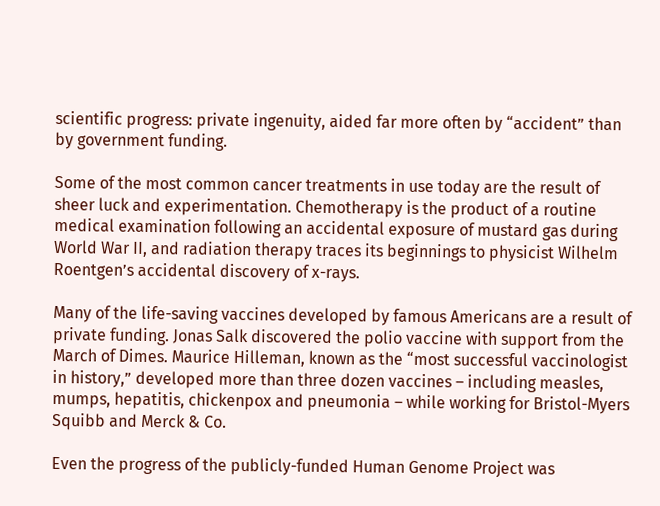scientific progress: private ingenuity, aided far more often by “accident” than by government funding.

Some of the most common cancer treatments in use today are the result of sheer luck and experimentation. Chemotherapy is the product of a routine medical examination following an accidental exposure of mustard gas during World War II, and radiation therapy traces its beginnings to physicist Wilhelm Roentgen’s accidental discovery of x-rays.

Many of the life-saving vaccines developed by famous Americans are a result of private funding. Jonas Salk discovered the polio vaccine with support from the March of Dimes. Maurice Hilleman, known as the “most successful vaccinologist in history,” developed more than three dozen vaccines – including measles, mumps, hepatitis, chickenpox and pneumonia – while working for Bristol-Myers Squibb and Merck & Co.

Even the progress of the publicly-funded Human Genome Project was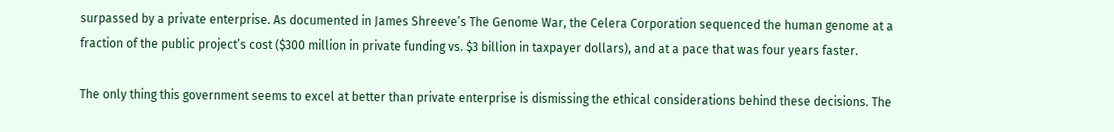surpassed by a private enterprise. As documented in James Shreeve’s The Genome War, the Celera Corporation sequenced the human genome at a fraction of the public project’s cost ($300 million in private funding vs. $3 billion in taxpayer dollars), and at a pace that was four years faster.

The only thing this government seems to excel at better than private enterprise is dismissing the ethical considerations behind these decisions. The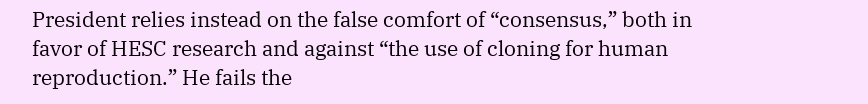President relies instead on the false comfort of “consensus,” both in favor of HESC research and against “the use of cloning for human reproduction.” He fails the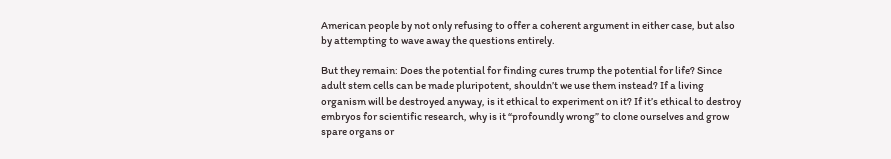American people by not only refusing to offer a coherent argument in either case, but also by attempting to wave away the questions entirely.

But they remain: Does the potential for finding cures trump the potential for life? Since adult stem cells can be made pluripotent, shouldn’t we use them instead? If a living organism will be destroyed anyway, is it ethical to experiment on it? If it’s ethical to destroy embryos for scientific research, why is it “profoundly wrong” to clone ourselves and grow spare organs or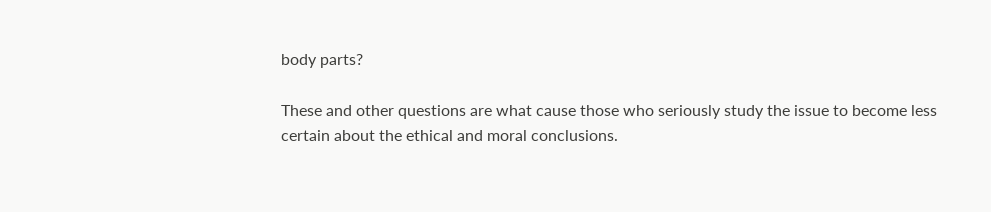body parts?

These and other questions are what cause those who seriously study the issue to become less certain about the ethical and moral conclusions.